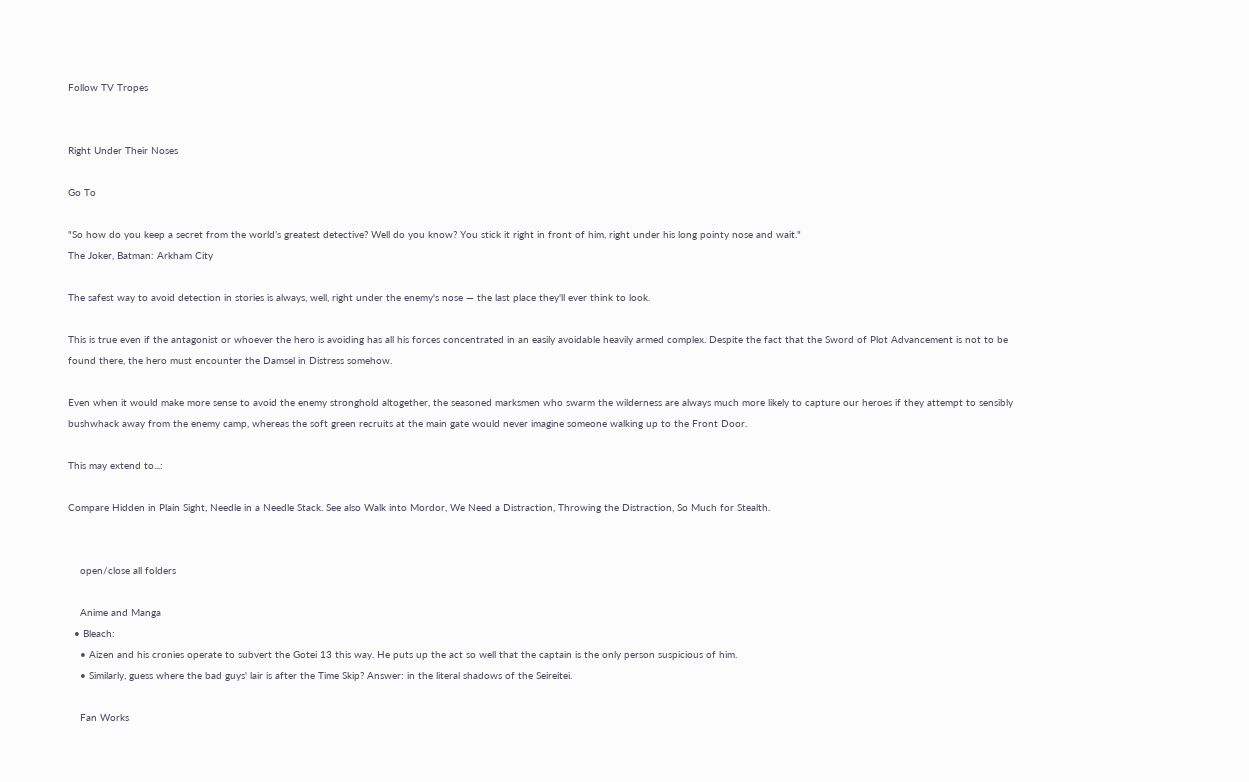Follow TV Tropes


Right Under Their Noses

Go To

"So how do you keep a secret from the world’s greatest detective? Well do you know? You stick it right in front of him, right under his long pointy nose and wait."
The Joker, Batman: Arkham City

The safest way to avoid detection in stories is always, well, right under the enemy's nose — the last place they'll ever think to look.

This is true even if the antagonist or whoever the hero is avoiding has all his forces concentrated in an easily avoidable heavily armed complex. Despite the fact that the Sword of Plot Advancement is not to be found there, the hero must encounter the Damsel in Distress somehow.

Even when it would make more sense to avoid the enemy stronghold altogether, the seasoned marksmen who swarm the wilderness are always much more likely to capture our heroes if they attempt to sensibly bushwhack away from the enemy camp, whereas the soft green recruits at the main gate would never imagine someone walking up to the Front Door.

This may extend to...:

Compare Hidden in Plain Sight, Needle in a Needle Stack. See also Walk into Mordor, We Need a Distraction, Throwing the Distraction, So Much for Stealth.


    open/close all folders

    Anime and Manga
  • Bleach:
    • Aizen and his cronies operate to subvert the Gotei 13 this way. He puts up the act so well that the captain is the only person suspicious of him.
    • Similarly, guess where the bad guys' lair is after the Time Skip? Answer: in the literal shadows of the Seireitei.

    Fan Works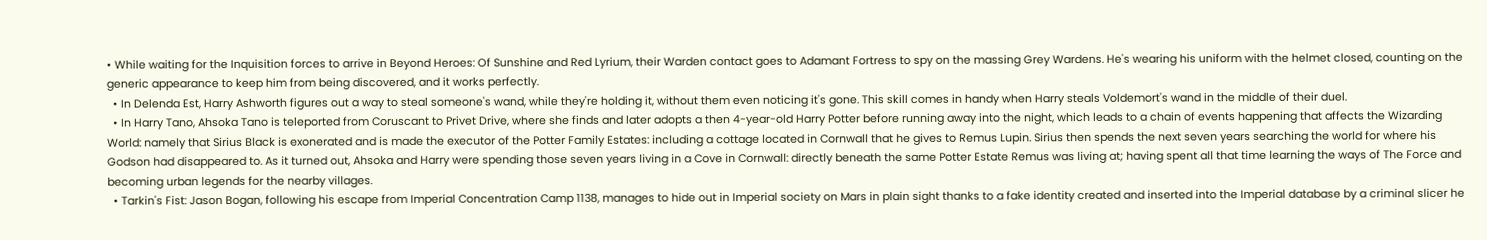• While waiting for the Inquisition forces to arrive in Beyond Heroes: Of Sunshine and Red Lyrium, their Warden contact goes to Adamant Fortress to spy on the massing Grey Wardens. He's wearing his uniform with the helmet closed, counting on the generic appearance to keep him from being discovered, and it works perfectly.
  • In Delenda Est, Harry Ashworth figures out a way to steal someone's wand, while they're holding it, without them even noticing it's gone. This skill comes in handy when Harry steals Voldemort's wand in the middle of their duel.
  • In Harry Tano, Ahsoka Tano is teleported from Coruscant to Privet Drive, where she finds and later adopts a then 4-year-old Harry Potter before running away into the night, which leads to a chain of events happening that affects the Wizarding World: namely that Sirius Black is exonerated and is made the executor of the Potter Family Estates: including a cottage located in Cornwall that he gives to Remus Lupin. Sirius then spends the next seven years searching the world for where his Godson had disappeared to. As it turned out, Ahsoka and Harry were spending those seven years living in a Cove in Cornwall: directly beneath the same Potter Estate Remus was living at; having spent all that time learning the ways of The Force and becoming urban legends for the nearby villages.
  • Tarkin's Fist: Jason Bogan, following his escape from Imperial Concentration Camp 1138, manages to hide out in Imperial society on Mars in plain sight thanks to a fake identity created and inserted into the Imperial database by a criminal slicer he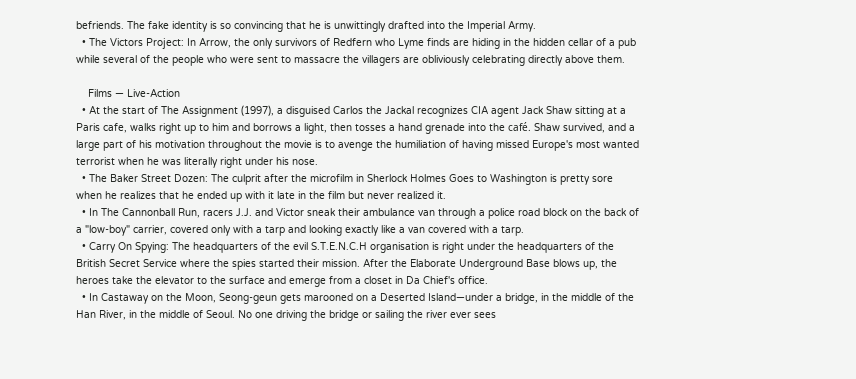befriends. The fake identity is so convincing that he is unwittingly drafted into the Imperial Army.
  • The Victors Project: In Arrow, the only survivors of Redfern who Lyme finds are hiding in the hidden cellar of a pub while several of the people who were sent to massacre the villagers are obliviously celebrating directly above them.

    Films — Live-Action
  • At the start of The Assignment (1997), a disguised Carlos the Jackal recognizes CIA agent Jack Shaw sitting at a Paris cafe, walks right up to him and borrows a light, then tosses a hand grenade into the café. Shaw survived, and a large part of his motivation throughout the movie is to avenge the humiliation of having missed Europe's most wanted terrorist when he was literally right under his nose.
  • The Baker Street Dozen: The culprit after the microfilm in Sherlock Holmes Goes to Washington is pretty sore when he realizes that he ended up with it late in the film but never realized it.
  • In The Cannonball Run, racers J.J. and Victor sneak their ambulance van through a police road block on the back of a "low-boy" carrier, covered only with a tarp and looking exactly like a van covered with a tarp.
  • Carry On Spying: The headquarters of the evil S.T.E.N.C.H organisation is right under the headquarters of the British Secret Service where the spies started their mission. After the Elaborate Underground Base blows up, the heroes take the elevator to the surface and emerge from a closet in Da Chief's office.
  • In Castaway on the Moon, Seong-geun gets marooned on a Deserted Island—under a bridge, in the middle of the Han River, in the middle of Seoul. No one driving the bridge or sailing the river ever sees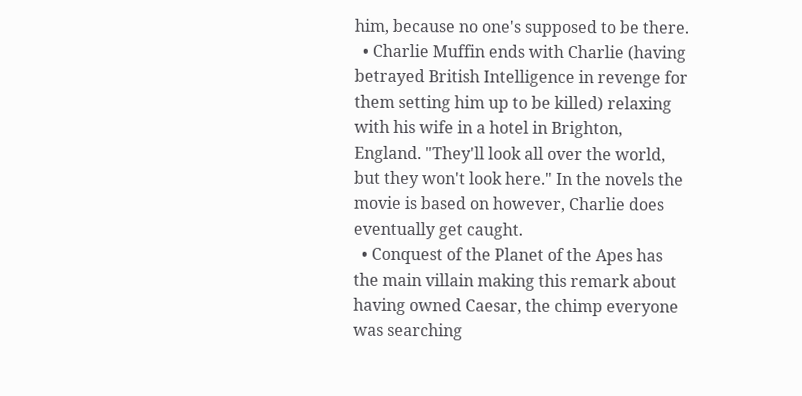him, because no one's supposed to be there.
  • Charlie Muffin ends with Charlie (having betrayed British Intelligence in revenge for them setting him up to be killed) relaxing with his wife in a hotel in Brighton, England. "They'll look all over the world, but they won't look here." In the novels the movie is based on however, Charlie does eventually get caught.
  • Conquest of the Planet of the Apes has the main villain making this remark about having owned Caesar, the chimp everyone was searching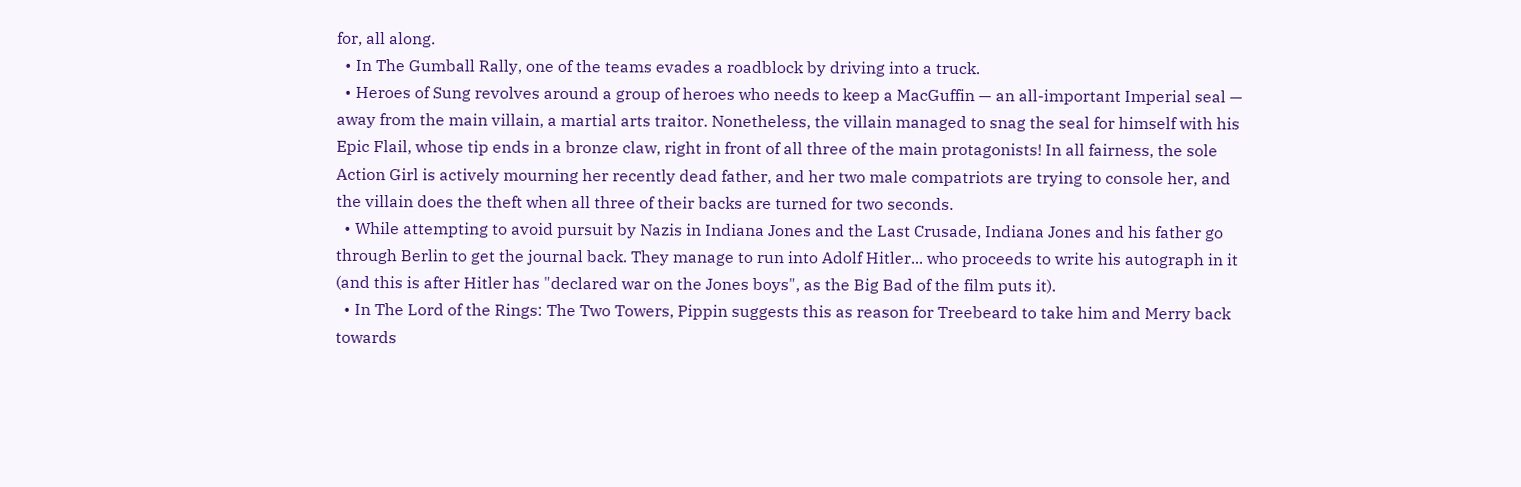for, all along.
  • In The Gumball Rally, one of the teams evades a roadblock by driving into a truck.
  • Heroes of Sung revolves around a group of heroes who needs to keep a MacGuffin — an all-important Imperial seal — away from the main villain, a martial arts traitor. Nonetheless, the villain managed to snag the seal for himself with his Epic Flail, whose tip ends in a bronze claw, right in front of all three of the main protagonists! In all fairness, the sole Action Girl is actively mourning her recently dead father, and her two male compatriots are trying to console her, and the villain does the theft when all three of their backs are turned for two seconds.
  • While attempting to avoid pursuit by Nazis in Indiana Jones and the Last Crusade, Indiana Jones and his father go through Berlin to get the journal back. They manage to run into Adolf Hitler... who proceeds to write his autograph in it (and this is after Hitler has "declared war on the Jones boys", as the Big Bad of the film puts it).
  • In The Lord of the Rings: The Two Towers, Pippin suggests this as reason for Treebeard to take him and Merry back towards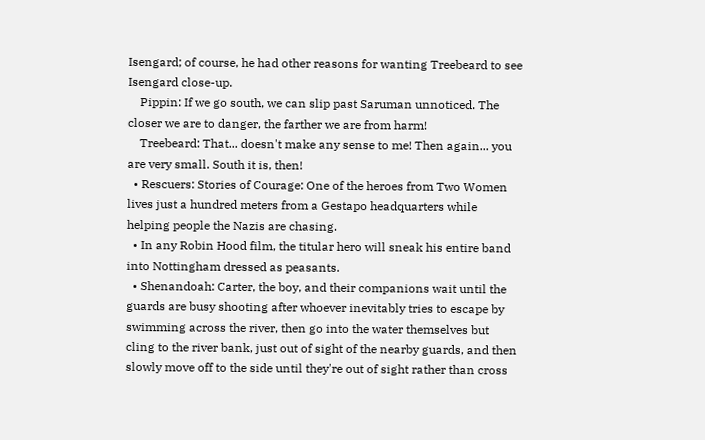Isengard; of course, he had other reasons for wanting Treebeard to see Isengard close-up.
    Pippin: If we go south, we can slip past Saruman unnoticed. The closer we are to danger, the farther we are from harm!
    Treebeard: That... doesn't make any sense to me! Then again... you are very small. South it is, then!
  • Rescuers: Stories of Courage: One of the heroes from Two Women lives just a hundred meters from a Gestapo headquarters while helping people the Nazis are chasing.
  • In any Robin Hood film, the titular hero will sneak his entire band into Nottingham dressed as peasants.
  • Shenandoah: Carter, the boy, and their companions wait until the guards are busy shooting after whoever inevitably tries to escape by swimming across the river, then go into the water themselves but cling to the river bank, just out of sight of the nearby guards, and then slowly move off to the side until they're out of sight rather than cross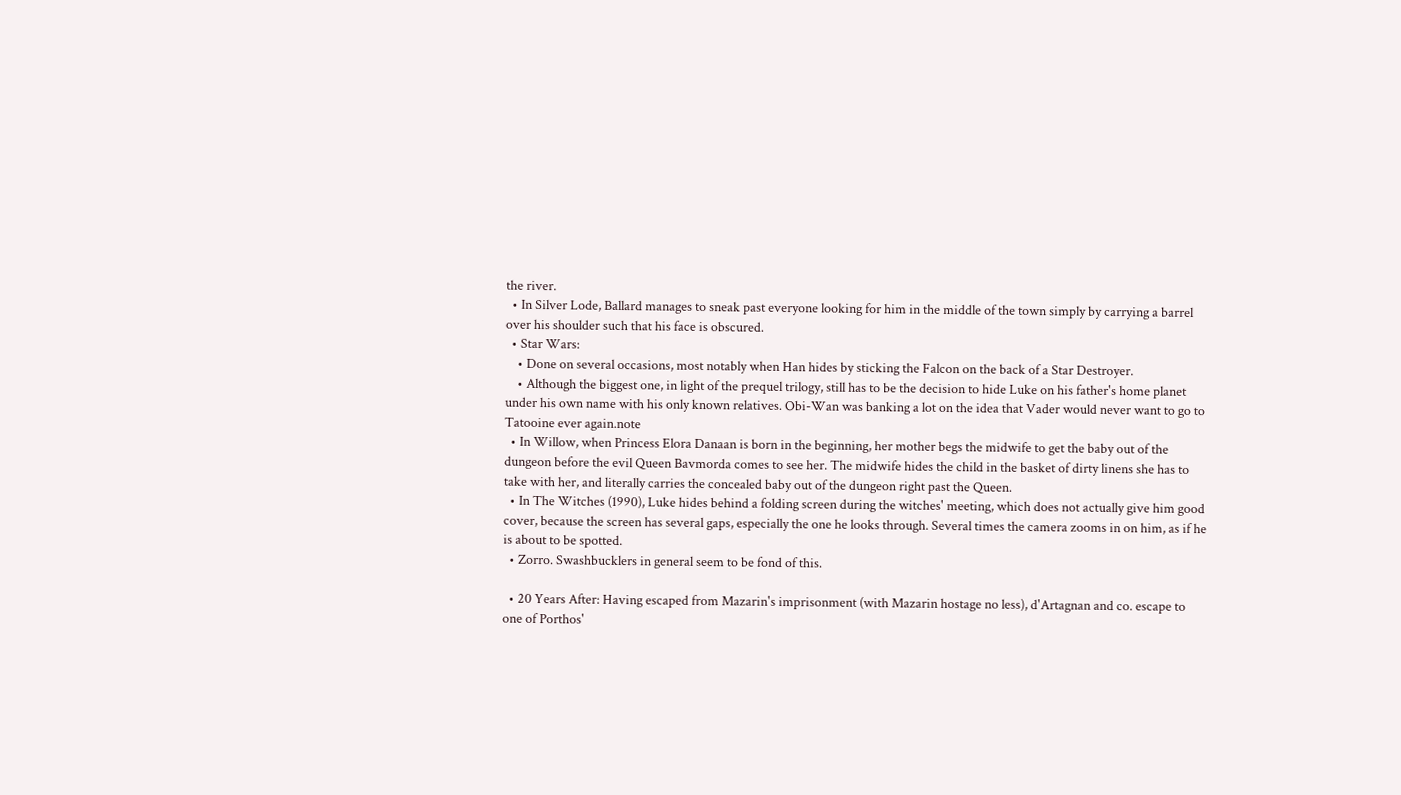the river.
  • In Silver Lode, Ballard manages to sneak past everyone looking for him in the middle of the town simply by carrying a barrel over his shoulder such that his face is obscured.
  • Star Wars:
    • Done on several occasions, most notably when Han hides by sticking the Falcon on the back of a Star Destroyer.
    • Although the biggest one, in light of the prequel trilogy, still has to be the decision to hide Luke on his father's home planet under his own name with his only known relatives. Obi-Wan was banking a lot on the idea that Vader would never want to go to Tatooine ever again.note
  • In Willow, when Princess Elora Danaan is born in the beginning, her mother begs the midwife to get the baby out of the dungeon before the evil Queen Bavmorda comes to see her. The midwife hides the child in the basket of dirty linens she has to take with her, and literally carries the concealed baby out of the dungeon right past the Queen.
  • In The Witches (1990), Luke hides behind a folding screen during the witches' meeting, which does not actually give him good cover, because the screen has several gaps, especially the one he looks through. Several times the camera zooms in on him, as if he is about to be spotted.
  • Zorro. Swashbucklers in general seem to be fond of this.

  • 20 Years After: Having escaped from Mazarin's imprisonment (with Mazarin hostage no less), d'Artagnan and co. escape to one of Porthos'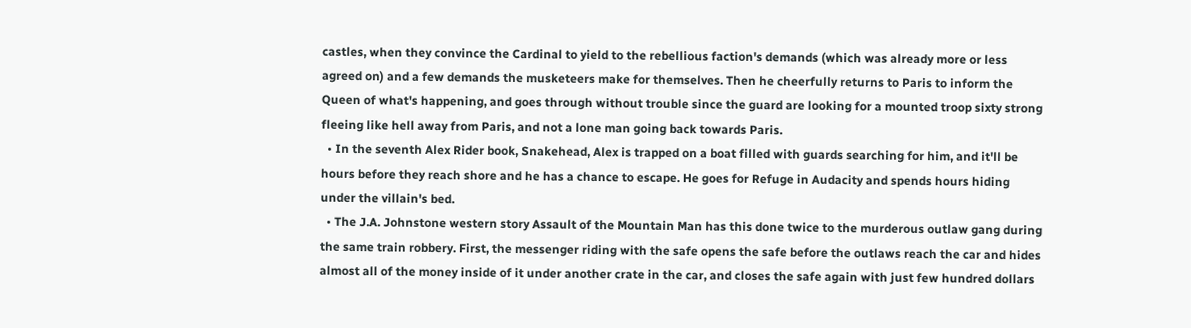castles, when they convince the Cardinal to yield to the rebellious faction's demands (which was already more or less agreed on) and a few demands the musketeers make for themselves. Then he cheerfully returns to Paris to inform the Queen of what's happening, and goes through without trouble since the guard are looking for a mounted troop sixty strong fleeing like hell away from Paris, and not a lone man going back towards Paris.
  • In the seventh Alex Rider book, Snakehead, Alex is trapped on a boat filled with guards searching for him, and it'll be hours before they reach shore and he has a chance to escape. He goes for Refuge in Audacity and spends hours hiding under the villain's bed.
  • The J.A. Johnstone western story Assault of the Mountain Man has this done twice to the murderous outlaw gang during the same train robbery. First, the messenger riding with the safe opens the safe before the outlaws reach the car and hides almost all of the money inside of it under another crate in the car, and closes the safe again with just few hundred dollars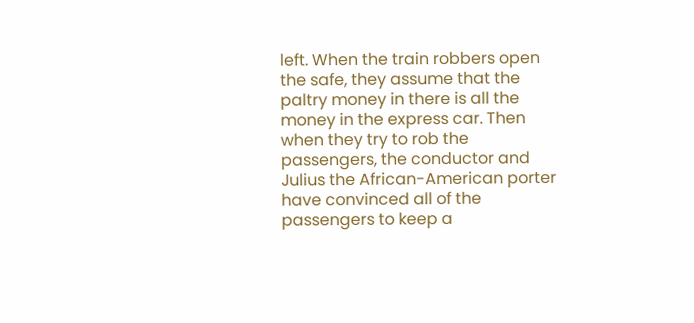left. When the train robbers open the safe, they assume that the paltry money in there is all the money in the express car. Then when they try to rob the passengers, the conductor and Julius the African-American porter have convinced all of the passengers to keep a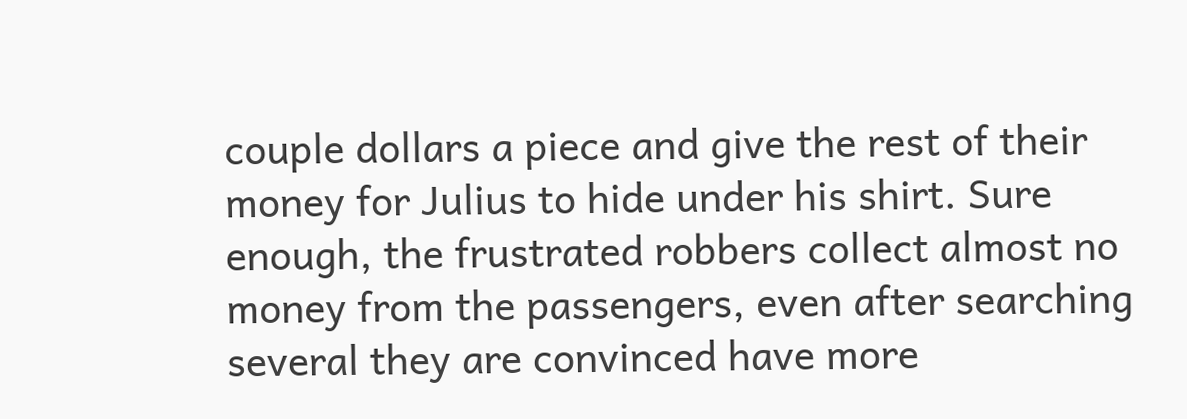couple dollars a piece and give the rest of their money for Julius to hide under his shirt. Sure enough, the frustrated robbers collect almost no money from the passengers, even after searching several they are convinced have more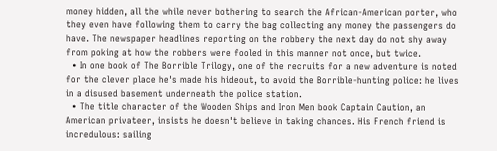money hidden, all the while never bothering to search the African-American porter, who they even have following them to carry the bag collecting any money the passengers do have. The newspaper headlines reporting on the robbery the next day do not shy away from poking at how the robbers were fooled in this manner not once, but twice.
  • In one book of The Borrible Trilogy, one of the recruits for a new adventure is noted for the clever place he's made his hideout, to avoid the Borrible-hunting police: he lives in a disused basement underneath the police station.
  • The title character of the Wooden Ships and Iron Men book Captain Caution, an American privateer, insists he doesn't believe in taking chances. His French friend is incredulous: sailing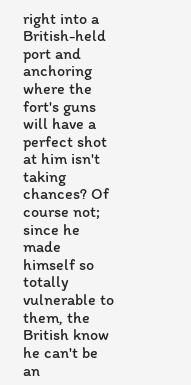right into a British-held port and anchoring where the fort's guns will have a perfect shot at him isn't taking chances? Of course not; since he made himself so totally vulnerable to them, the British know he can't be an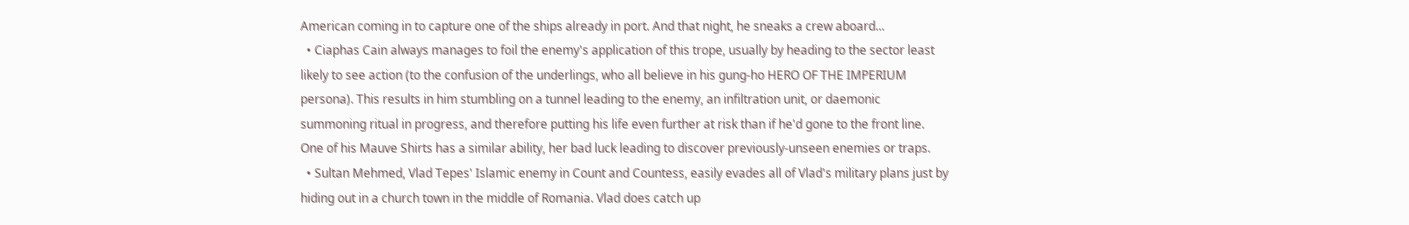American coming in to capture one of the ships already in port. And that night, he sneaks a crew aboard...
  • Ciaphas Cain always manages to foil the enemy's application of this trope, usually by heading to the sector least likely to see action (to the confusion of the underlings, who all believe in his gung-ho HERO OF THE IMPERIUM persona). This results in him stumbling on a tunnel leading to the enemy, an infiltration unit, or daemonic summoning ritual in progress, and therefore putting his life even further at risk than if he'd gone to the front line. One of his Mauve Shirts has a similar ability, her bad luck leading to discover previously-unseen enemies or traps.
  • Sultan Mehmed, Vlad Tepes' Islamic enemy in Count and Countess, easily evades all of Vlad's military plans just by hiding out in a church town in the middle of Romania. Vlad does catch up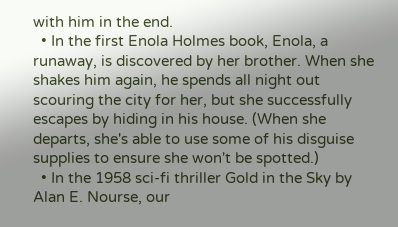with him in the end.
  • In the first Enola Holmes book, Enola, a runaway, is discovered by her brother. When she shakes him again, he spends all night out scouring the city for her, but she successfully escapes by hiding in his house. (When she departs, she's able to use some of his disguise supplies to ensure she won't be spotted.)
  • In the 1958 sci-fi thriller Gold in the Sky by Alan E. Nourse, our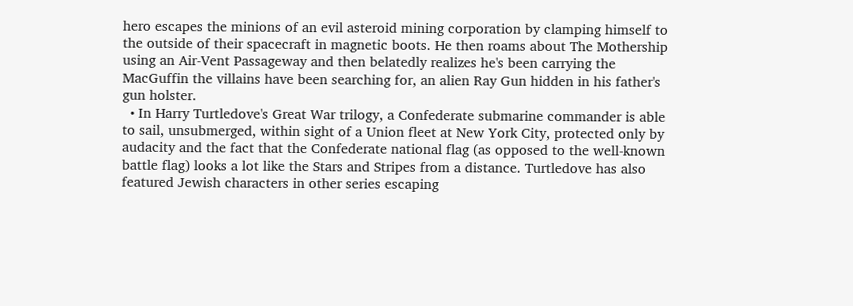hero escapes the minions of an evil asteroid mining corporation by clamping himself to the outside of their spacecraft in magnetic boots. He then roams about The Mothership using an Air-Vent Passageway and then belatedly realizes he's been carrying the MacGuffin the villains have been searching for, an alien Ray Gun hidden in his father's gun holster.
  • In Harry Turtledove's Great War trilogy, a Confederate submarine commander is able to sail, unsubmerged, within sight of a Union fleet at New York City, protected only by audacity and the fact that the Confederate national flag (as opposed to the well-known battle flag) looks a lot like the Stars and Stripes from a distance. Turtledove has also featured Jewish characters in other series escaping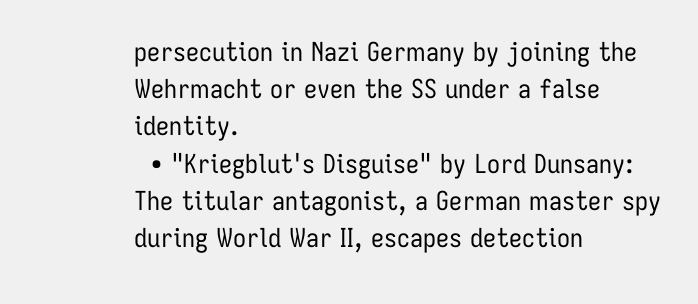persecution in Nazi Germany by joining the Wehrmacht or even the SS under a false identity.
  • "Kriegblut's Disguise" by Lord Dunsany: The titular antagonist, a German master spy during World War II, escapes detection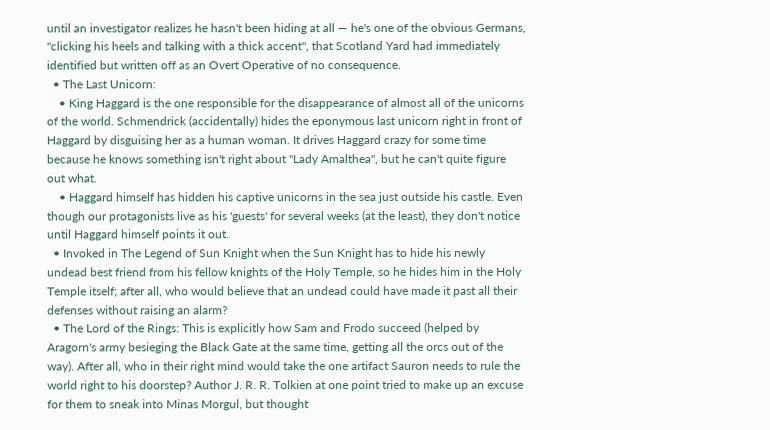until an investigator realizes he hasn't been hiding at all — he's one of the obvious Germans, "clicking his heels and talking with a thick accent", that Scotland Yard had immediately identified but written off as an Overt Operative of no consequence.
  • The Last Unicorn:
    • King Haggard is the one responsible for the disappearance of almost all of the unicorns of the world. Schmendrick (accidentally) hides the eponymous last unicorn right in front of Haggard by disguising her as a human woman. It drives Haggard crazy for some time because he knows something isn't right about "Lady Amalthea", but he can't quite figure out what.
    • Haggard himself has hidden his captive unicorns in the sea just outside his castle. Even though our protagonists live as his 'guests' for several weeks (at the least), they don't notice until Haggard himself points it out.
  • Invoked in The Legend of Sun Knight when the Sun Knight has to hide his newly undead best friend from his fellow knights of the Holy Temple, so he hides him in the Holy Temple itself; after all, who would believe that an undead could have made it past all their defenses without raising an alarm?
  • The Lord of the Rings: This is explicitly how Sam and Frodo succeed (helped by Aragorn's army besieging the Black Gate at the same time, getting all the orcs out of the way). After all, who in their right mind would take the one artifact Sauron needs to rule the world right to his doorstep? Author J. R. R. Tolkien at one point tried to make up an excuse for them to sneak into Minas Morgul, but thought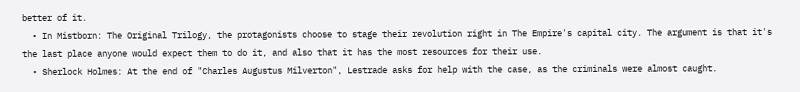better of it.
  • In Mistborn: The Original Trilogy, the protagonists choose to stage their revolution right in The Empire's capital city. The argument is that it's the last place anyone would expect them to do it, and also that it has the most resources for their use.
  • Sherlock Holmes: At the end of "Charles Augustus Milverton", Lestrade asks for help with the case, as the criminals were almost caught.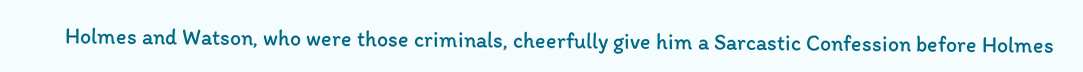Holmes and Watson, who were those criminals, cheerfully give him a Sarcastic Confession before Holmes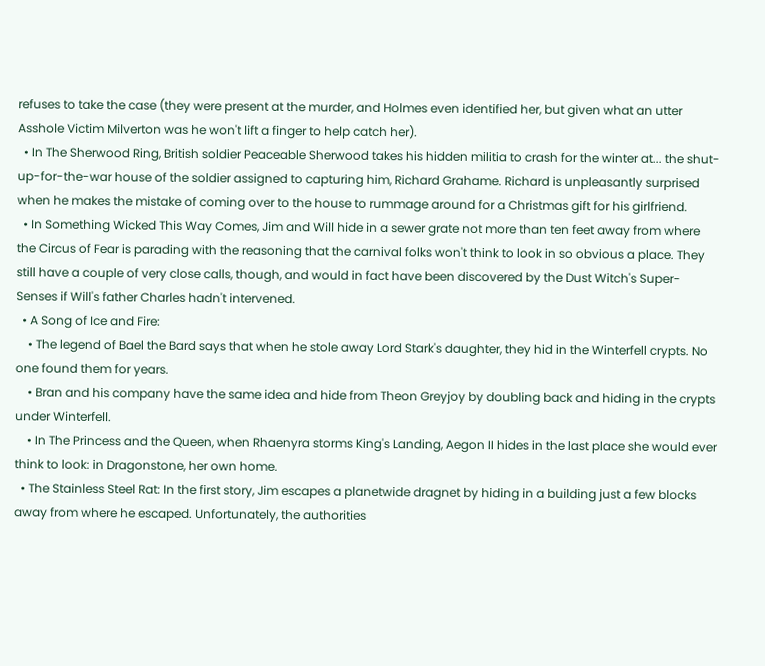refuses to take the case (they were present at the murder, and Holmes even identified her, but given what an utter Asshole Victim Milverton was he won't lift a finger to help catch her).
  • In The Sherwood Ring, British soldier Peaceable Sherwood takes his hidden militia to crash for the winter at... the shut-up-for-the-war house of the soldier assigned to capturing him, Richard Grahame. Richard is unpleasantly surprised when he makes the mistake of coming over to the house to rummage around for a Christmas gift for his girlfriend.
  • In Something Wicked This Way Comes, Jim and Will hide in a sewer grate not more than ten feet away from where the Circus of Fear is parading with the reasoning that the carnival folks won't think to look in so obvious a place. They still have a couple of very close calls, though, and would in fact have been discovered by the Dust Witch's Super-Senses if Will's father Charles hadn't intervened.
  • A Song of Ice and Fire:
    • The legend of Bael the Bard says that when he stole away Lord Stark's daughter, they hid in the Winterfell crypts. No one found them for years.
    • Bran and his company have the same idea and hide from Theon Greyjoy by doubling back and hiding in the crypts under Winterfell.
    • In The Princess and the Queen, when Rhaenyra storms King's Landing, Aegon II hides in the last place she would ever think to look: in Dragonstone, her own home.
  • The Stainless Steel Rat: In the first story, Jim escapes a planetwide dragnet by hiding in a building just a few blocks away from where he escaped. Unfortunately, the authorities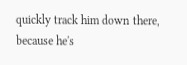quickly track him down there, because he's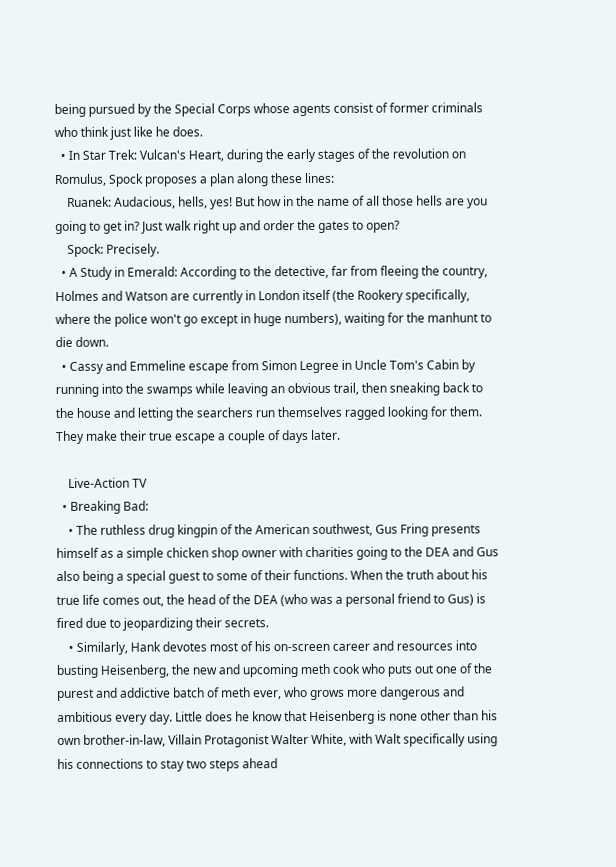being pursued by the Special Corps whose agents consist of former criminals who think just like he does.
  • In Star Trek: Vulcan's Heart, during the early stages of the revolution on Romulus, Spock proposes a plan along these lines:
    Ruanek: Audacious, hells, yes! But how in the name of all those hells are you going to get in? Just walk right up and order the gates to open?
    Spock: Precisely.
  • A Study in Emerald: According to the detective, far from fleeing the country, Holmes and Watson are currently in London itself (the Rookery specifically, where the police won't go except in huge numbers), waiting for the manhunt to die down.
  • Cassy and Emmeline escape from Simon Legree in Uncle Tom's Cabin by running into the swamps while leaving an obvious trail, then sneaking back to the house and letting the searchers run themselves ragged looking for them. They make their true escape a couple of days later.

    Live-Action TV
  • Breaking Bad:
    • The ruthless drug kingpin of the American southwest, Gus Fring presents himself as a simple chicken shop owner with charities going to the DEA and Gus also being a special guest to some of their functions. When the truth about his true life comes out, the head of the DEA (who was a personal friend to Gus) is fired due to jeopardizing their secrets.
    • Similarly, Hank devotes most of his on-screen career and resources into busting Heisenberg, the new and upcoming meth cook who puts out one of the purest and addictive batch of meth ever, who grows more dangerous and ambitious every day. Little does he know that Heisenberg is none other than his own brother-in-law, Villain Protagonist Walter White, with Walt specifically using his connections to stay two steps ahead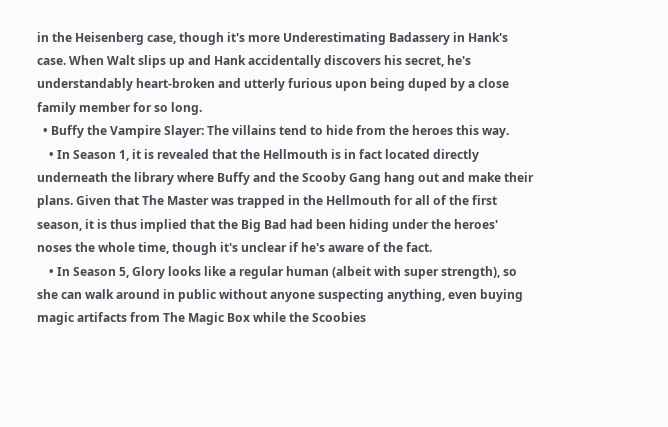in the Heisenberg case, though it's more Underestimating Badassery in Hank's case. When Walt slips up and Hank accidentally discovers his secret, he's understandably heart-broken and utterly furious upon being duped by a close family member for so long.
  • Buffy the Vampire Slayer: The villains tend to hide from the heroes this way.
    • In Season 1, it is revealed that the Hellmouth is in fact located directly underneath the library where Buffy and the Scooby Gang hang out and make their plans. Given that The Master was trapped in the Hellmouth for all of the first season, it is thus implied that the Big Bad had been hiding under the heroes' noses the whole time, though it's unclear if he's aware of the fact.
    • In Season 5, Glory looks like a regular human (albeit with super strength), so she can walk around in public without anyone suspecting anything, even buying magic artifacts from The Magic Box while the Scoobies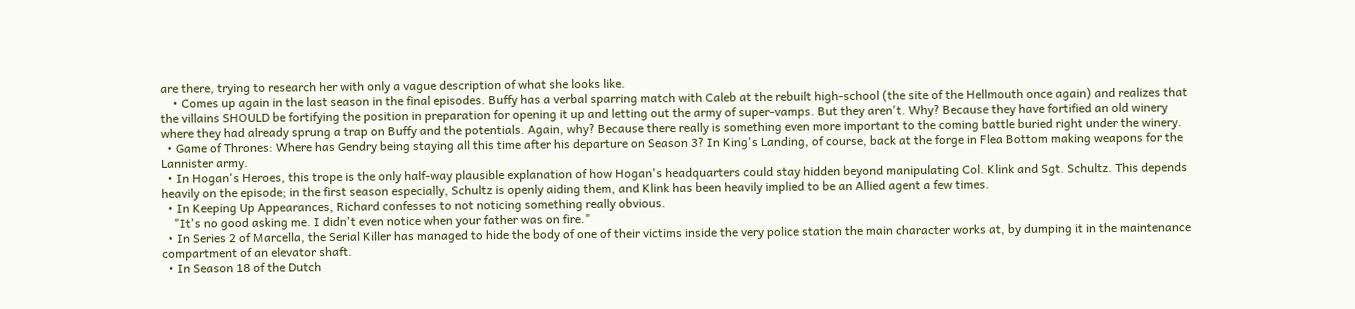are there, trying to research her with only a vague description of what she looks like.
    • Comes up again in the last season in the final episodes. Buffy has a verbal sparring match with Caleb at the rebuilt high-school (the site of the Hellmouth once again) and realizes that the villains SHOULD be fortifying the position in preparation for opening it up and letting out the army of super-vamps. But they aren't. Why? Because they have fortified an old winery where they had already sprung a trap on Buffy and the potentials. Again, why? Because there really is something even more important to the coming battle buried right under the winery.
  • Game of Thrones: Where has Gendry being staying all this time after his departure on Season 3? In King's Landing, of course, back at the forge in Flea Bottom making weapons for the Lannister army.
  • In Hogan's Heroes, this trope is the only half-way plausible explanation of how Hogan's headquarters could stay hidden beyond manipulating Col. Klink and Sgt. Schultz. This depends heavily on the episode; in the first season especially, Schultz is openly aiding them, and Klink has been heavily implied to be an Allied agent a few times.
  • In Keeping Up Appearances, Richard confesses to not noticing something really obvious.
    "It's no good asking me. I didn't even notice when your father was on fire."
  • In Series 2 of Marcella, the Serial Killer has managed to hide the body of one of their victims inside the very police station the main character works at, by dumping it in the maintenance compartment of an elevator shaft.
  • In Season 18 of the Dutch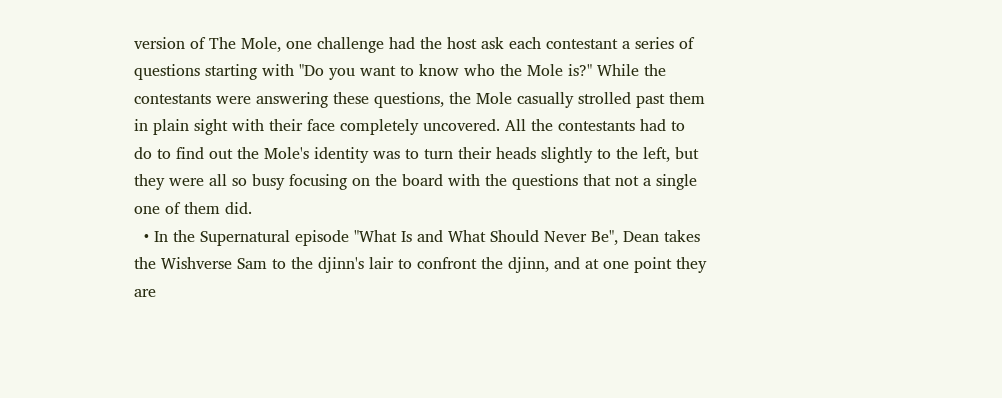version of The Mole, one challenge had the host ask each contestant a series of questions starting with "Do you want to know who the Mole is?" While the contestants were answering these questions, the Mole casually strolled past them in plain sight with their face completely uncovered. All the contestants had to do to find out the Mole's identity was to turn their heads slightly to the left, but they were all so busy focusing on the board with the questions that not a single one of them did.
  • In the Supernatural episode "What Is and What Should Never Be", Dean takes the Wishverse Sam to the djinn's lair to confront the djinn, and at one point they are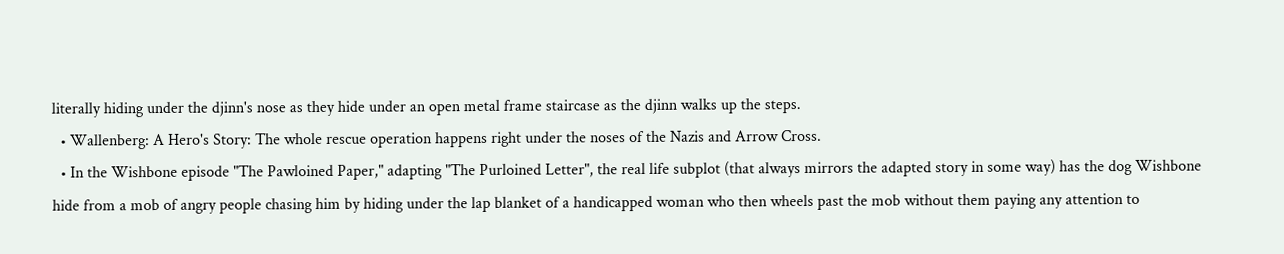literally hiding under the djinn's nose as they hide under an open metal frame staircase as the djinn walks up the steps.
  • Wallenberg: A Hero's Story: The whole rescue operation happens right under the noses of the Nazis and Arrow Cross.
  • In the Wishbone episode "The Pawloined Paper," adapting "The Purloined Letter", the real life subplot (that always mirrors the adapted story in some way) has the dog Wishbone hide from a mob of angry people chasing him by hiding under the lap blanket of a handicapped woman who then wheels past the mob without them paying any attention to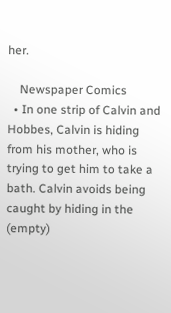her.

    Newspaper Comics
  • In one strip of Calvin and Hobbes, Calvin is hiding from his mother, who is trying to get him to take a bath. Calvin avoids being caught by hiding in the (empty)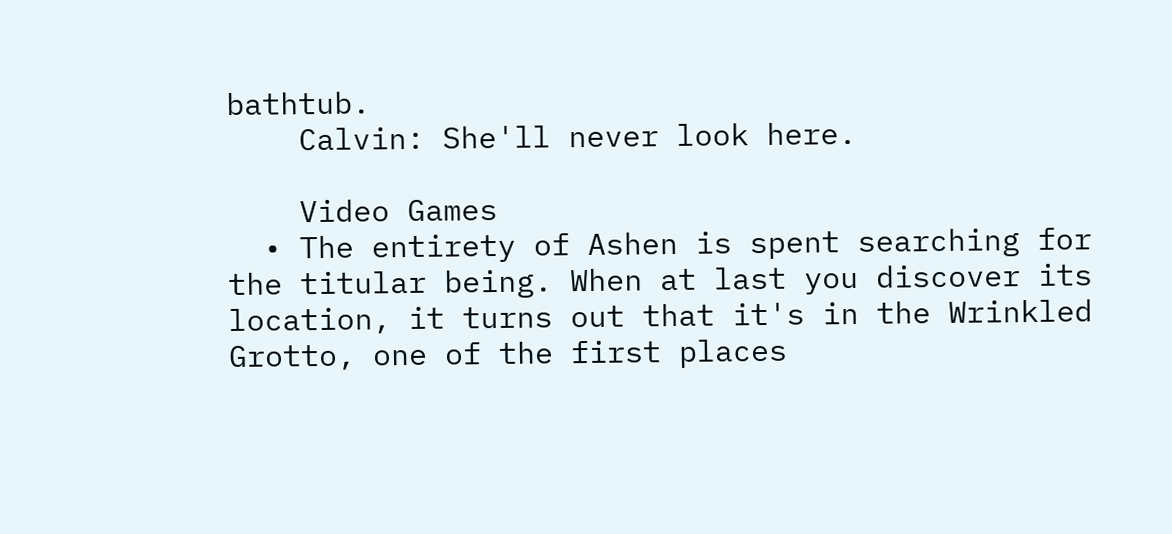bathtub.
    Calvin: She'll never look here.

    Video Games
  • The entirety of Ashen is spent searching for the titular being. When at last you discover its location, it turns out that it's in the Wrinkled Grotto, one of the first places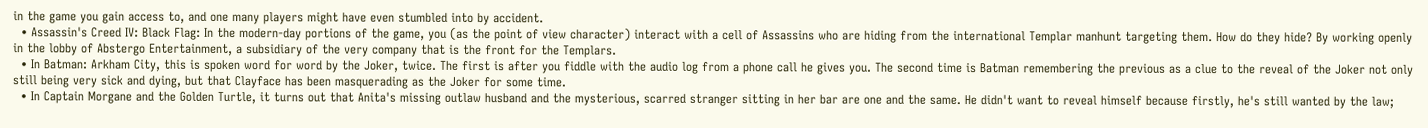in the game you gain access to, and one many players might have even stumbled into by accident.
  • Assassin's Creed IV: Black Flag: In the modern-day portions of the game, you (as the point of view character) interact with a cell of Assassins who are hiding from the international Templar manhunt targeting them. How do they hide? By working openly in the lobby of Abstergo Entertainment, a subsidiary of the very company that is the front for the Templars.
  • In Batman: Arkham City, this is spoken word for word by the Joker, twice. The first is after you fiddle with the audio log from a phone call he gives you. The second time is Batman remembering the previous as a clue to the reveal of the Joker not only still being very sick and dying, but that Clayface has been masquerading as the Joker for some time.
  • In Captain Morgane and the Golden Turtle, it turns out that Anita's missing outlaw husband and the mysterious, scarred stranger sitting in her bar are one and the same. He didn't want to reveal himself because firstly, he's still wanted by the law;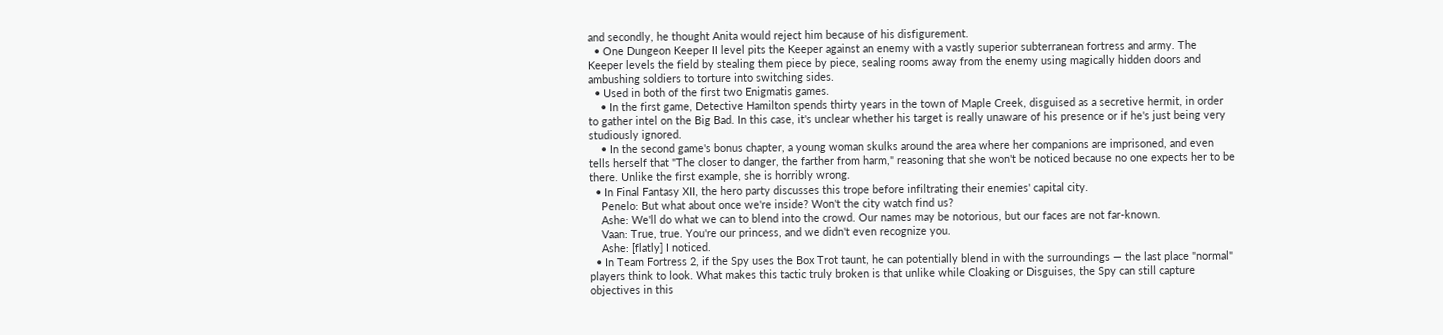and secondly, he thought Anita would reject him because of his disfigurement.
  • One Dungeon Keeper II level pits the Keeper against an enemy with a vastly superior subterranean fortress and army. The Keeper levels the field by stealing them piece by piece, sealing rooms away from the enemy using magically hidden doors and ambushing soldiers to torture into switching sides.
  • Used in both of the first two Enigmatis games.
    • In the first game, Detective Hamilton spends thirty years in the town of Maple Creek, disguised as a secretive hermit, in order to gather intel on the Big Bad. In this case, it's unclear whether his target is really unaware of his presence or if he's just being very studiously ignored.
    • In the second game's bonus chapter, a young woman skulks around the area where her companions are imprisoned, and even tells herself that "The closer to danger, the farther from harm," reasoning that she won't be noticed because no one expects her to be there. Unlike the first example, she is horribly wrong.
  • In Final Fantasy XII, the hero party discusses this trope before infiltrating their enemies' capital city.
    Penelo: But what about once we're inside? Won't the city watch find us?
    Ashe: We'll do what we can to blend into the crowd. Our names may be notorious, but our faces are not far-known.
    Vaan: True, true. You're our princess, and we didn't even recognize you.
    Ashe: [flatly] I noticed.
  • In Team Fortress 2, if the Spy uses the Box Trot taunt, he can potentially blend in with the surroundings — the last place "normal" players think to look. What makes this tactic truly broken is that unlike while Cloaking or Disguises, the Spy can still capture objectives in this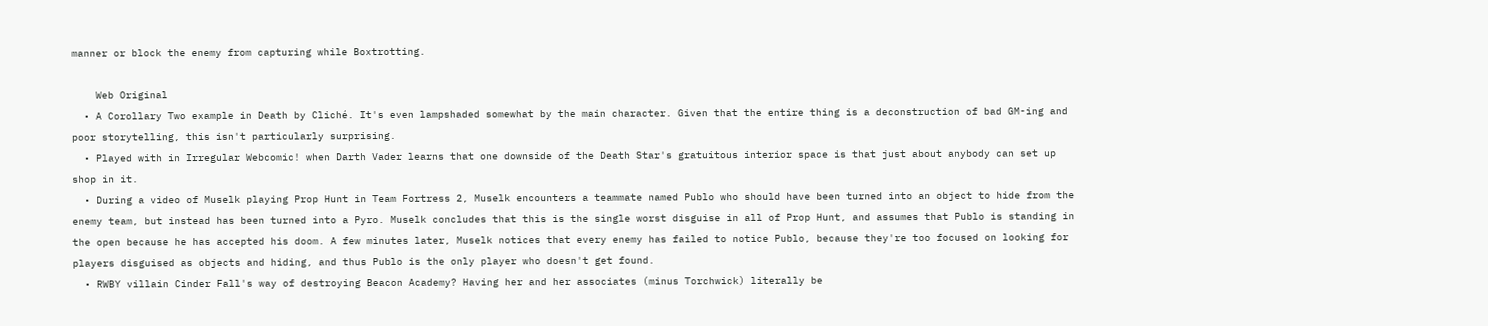manner or block the enemy from capturing while Boxtrotting.

    Web Original
  • A Corollary Two example in Death by Cliché. It's even lampshaded somewhat by the main character. Given that the entire thing is a deconstruction of bad GM-ing and poor storytelling, this isn't particularly surprising.
  • Played with in Irregular Webcomic! when Darth Vader learns that one downside of the Death Star's gratuitous interior space is that just about anybody can set up shop in it.
  • During a video of Muselk playing Prop Hunt in Team Fortress 2, Muselk encounters a teammate named Publo who should have been turned into an object to hide from the enemy team, but instead has been turned into a Pyro. Muselk concludes that this is the single worst disguise in all of Prop Hunt, and assumes that Publo is standing in the open because he has accepted his doom. A few minutes later, Muselk notices that every enemy has failed to notice Publo, because they're too focused on looking for players disguised as objects and hiding, and thus Publo is the only player who doesn't get found.
  • RWBY villain Cinder Fall's way of destroying Beacon Academy? Having her and her associates (minus Torchwick) literally be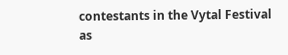contestants in the Vytal Festival as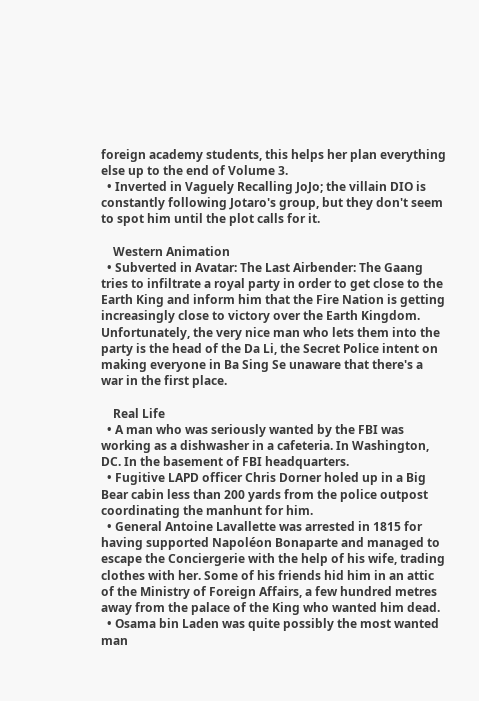foreign academy students, this helps her plan everything else up to the end of Volume 3.
  • Inverted in Vaguely Recalling JoJo; the villain DIO is constantly following Jotaro's group, but they don't seem to spot him until the plot calls for it.

    Western Animation
  • Subverted in Avatar: The Last Airbender: The Gaang tries to infiltrate a royal party in order to get close to the Earth King and inform him that the Fire Nation is getting increasingly close to victory over the Earth Kingdom. Unfortunately, the very nice man who lets them into the party is the head of the Da Li, the Secret Police intent on making everyone in Ba Sing Se unaware that there's a war in the first place.

    Real Life
  • A man who was seriously wanted by the FBI was working as a dishwasher in a cafeteria. In Washington, DC. In the basement of FBI headquarters.
  • Fugitive LAPD officer Chris Dorner holed up in a Big Bear cabin less than 200 yards from the police outpost coordinating the manhunt for him.
  • General Antoine Lavallette was arrested in 1815 for having supported Napoléon Bonaparte and managed to escape the Conciergerie with the help of his wife, trading clothes with her. Some of his friends hid him in an attic of the Ministry of Foreign Affairs, a few hundred metres away from the palace of the King who wanted him dead.
  • Osama bin Laden was quite possibly the most wanted man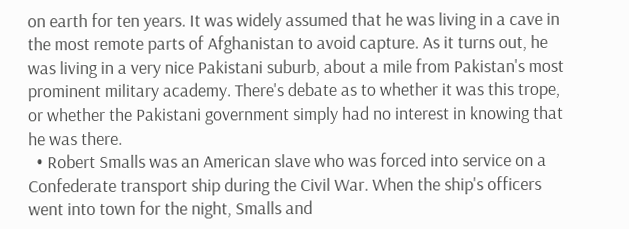on earth for ten years. It was widely assumed that he was living in a cave in the most remote parts of Afghanistan to avoid capture. As it turns out, he was living in a very nice Pakistani suburb, about a mile from Pakistan's most prominent military academy. There's debate as to whether it was this trope, or whether the Pakistani government simply had no interest in knowing that he was there.
  • Robert Smalls was an American slave who was forced into service on a Confederate transport ship during the Civil War. When the ship's officers went into town for the night, Smalls and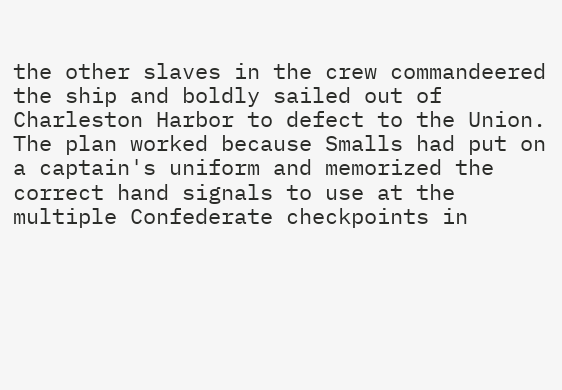the other slaves in the crew commandeered the ship and boldly sailed out of Charleston Harbor to defect to the Union. The plan worked because Smalls had put on a captain's uniform and memorized the correct hand signals to use at the multiple Confederate checkpoints in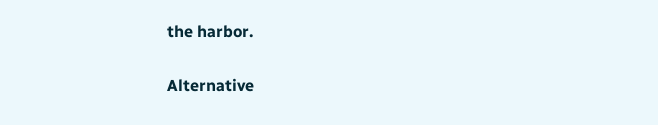the harbor.

Alternative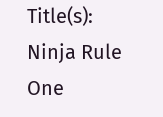Title(s): Ninja Rule One